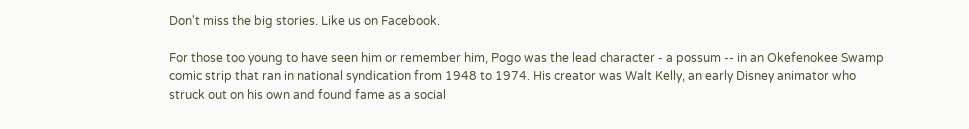Don't miss the big stories. Like us on Facebook.

For those too young to have seen him or remember him, Pogo was the lead character - a possum -- in an Okefenokee Swamp comic strip that ran in national syndication from 1948 to 1974. His creator was Walt Kelly, an early Disney animator who struck out on his own and found fame as a social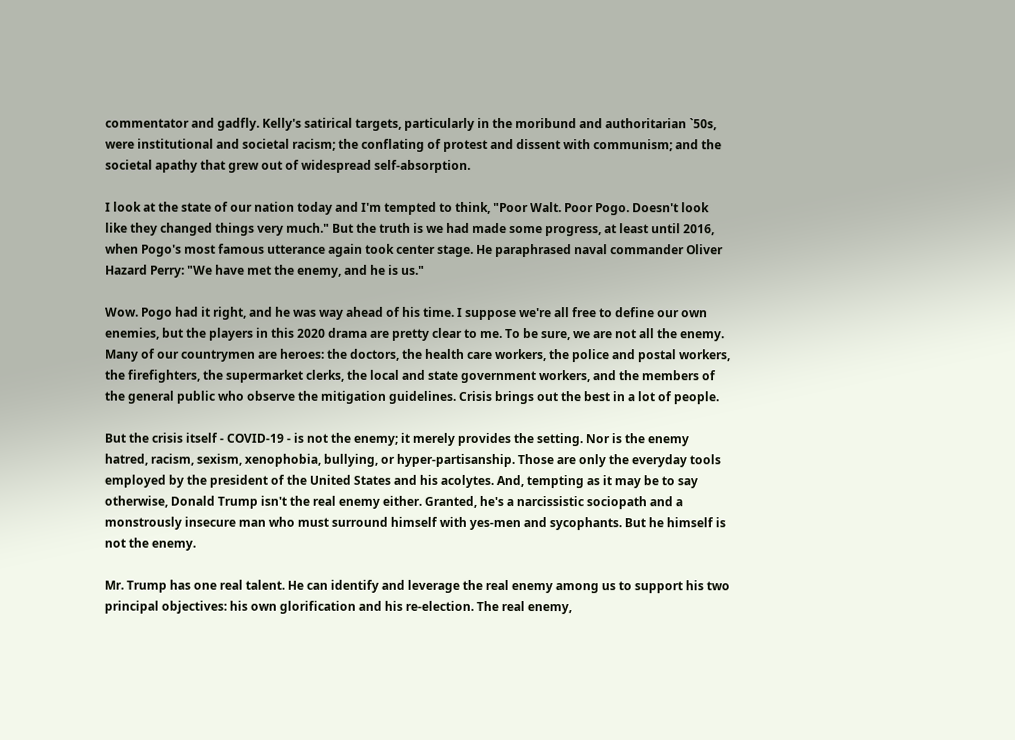commentator and gadfly. Kelly's satirical targets, particularly in the moribund and authoritarian `50s, were institutional and societal racism; the conflating of protest and dissent with communism; and the societal apathy that grew out of widespread self-absorption.

I look at the state of our nation today and I'm tempted to think, "Poor Walt. Poor Pogo. Doesn't look like they changed things very much." But the truth is we had made some progress, at least until 2016, when Pogo's most famous utterance again took center stage. He paraphrased naval commander Oliver Hazard Perry: "We have met the enemy, and he is us."

Wow. Pogo had it right, and he was way ahead of his time. I suppose we're all free to define our own enemies, but the players in this 2020 drama are pretty clear to me. To be sure, we are not all the enemy. Many of our countrymen are heroes: the doctors, the health care workers, the police and postal workers, the firefighters, the supermarket clerks, the local and state government workers, and the members of the general public who observe the mitigation guidelines. Crisis brings out the best in a lot of people.

But the crisis itself - COVID-19 - is not the enemy; it merely provides the setting. Nor is the enemy hatred, racism, sexism, xenophobia, bullying, or hyper-partisanship. Those are only the everyday tools employed by the president of the United States and his acolytes. And, tempting as it may be to say otherwise, Donald Trump isn't the real enemy either. Granted, he's a narcissistic sociopath and a monstrously insecure man who must surround himself with yes-men and sycophants. But he himself is not the enemy.

Mr. Trump has one real talent. He can identify and leverage the real enemy among us to support his two principal objectives: his own glorification and his re-election. The real enemy,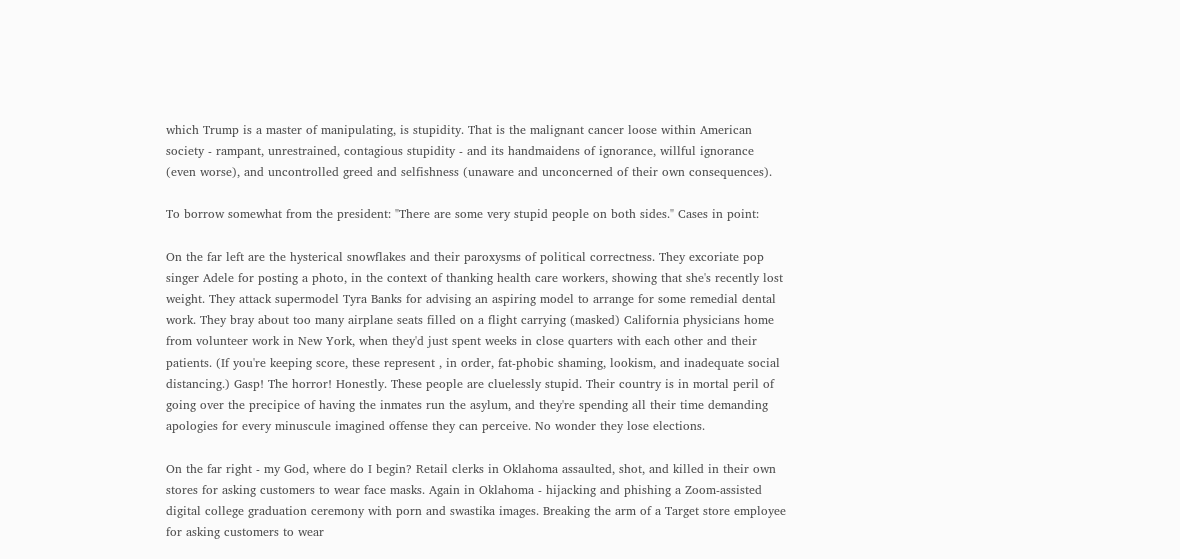which Trump is a master of manipulating, is stupidity. That is the malignant cancer loose within American society - rampant, unrestrained, contagious stupidity - and its handmaidens of ignorance, willful ignorance (even worse), and uncontrolled greed and selfishness (unaware and unconcerned of their own consequences).

To borrow somewhat from the president: "There are some very stupid people on both sides." Cases in point:

On the far left are the hysterical snowflakes and their paroxysms of political correctness. They excoriate pop singer Adele for posting a photo, in the context of thanking health care workers, showing that she's recently lost weight. They attack supermodel Tyra Banks for advising an aspiring model to arrange for some remedial dental work. They bray about too many airplane seats filled on a flight carrying (masked) California physicians home from volunteer work in New York, when they'd just spent weeks in close quarters with each other and their patients. (If you're keeping score, these represent , in order, fat-phobic shaming, lookism, and inadequate social distancing.) Gasp! The horror! Honestly. These people are cluelessly stupid. Their country is in mortal peril of going over the precipice of having the inmates run the asylum, and they're spending all their time demanding apologies for every minuscule imagined offense they can perceive. No wonder they lose elections.

On the far right - my God, where do I begin? Retail clerks in Oklahoma assaulted, shot, and killed in their own stores for asking customers to wear face masks. Again in Oklahoma - hijacking and phishing a Zoom-assisted digital college graduation ceremony with porn and swastika images. Breaking the arm of a Target store employee for asking customers to wear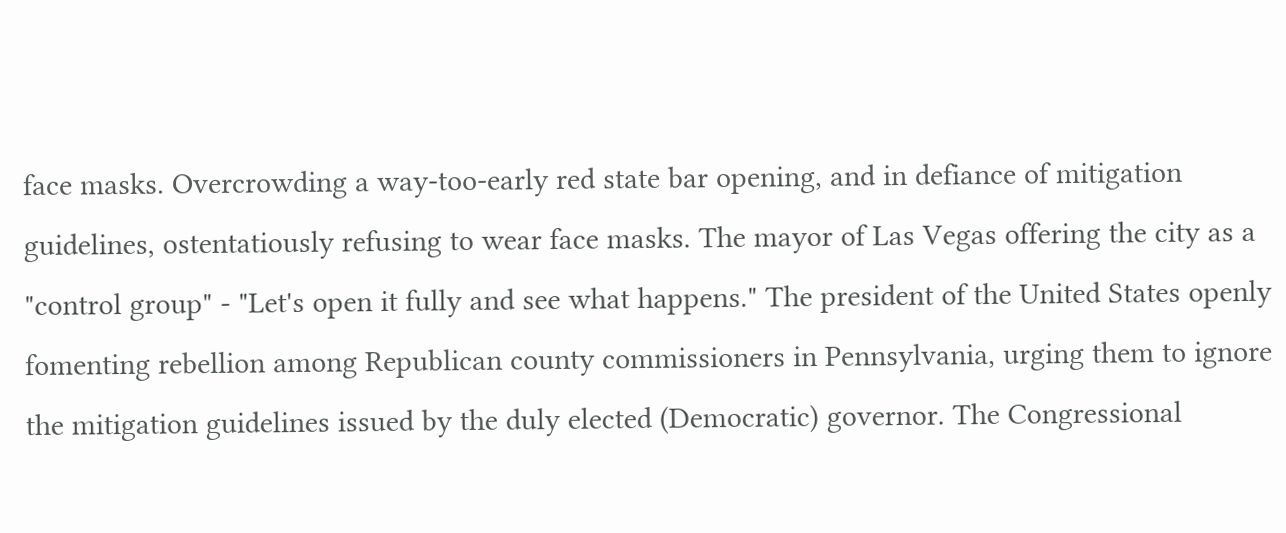face masks. Overcrowding a way-too-early red state bar opening, and in defiance of mitigation guidelines, ostentatiously refusing to wear face masks. The mayor of Las Vegas offering the city as a "control group" - "Let's open it fully and see what happens." The president of the United States openly fomenting rebellion among Republican county commissioners in Pennsylvania, urging them to ignore the mitigation guidelines issued by the duly elected (Democratic) governor. The Congressional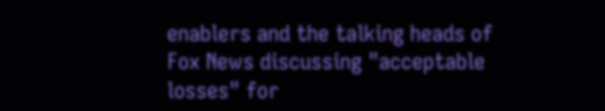enablers and the talking heads of Fox News discussing "acceptable losses" for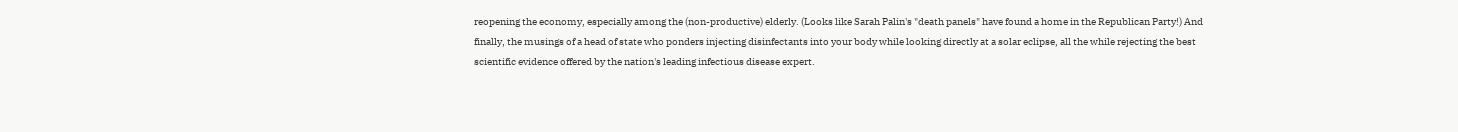reopening the economy, especially among the (non-productive) elderly. (Looks like Sarah Palin's "death panels" have found a home in the Republican Party!) And finally, the musings of a head of state who ponders injecting disinfectants into your body while looking directly at a solar eclipse, all the while rejecting the best scientific evidence offered by the nation's leading infectious disease expert.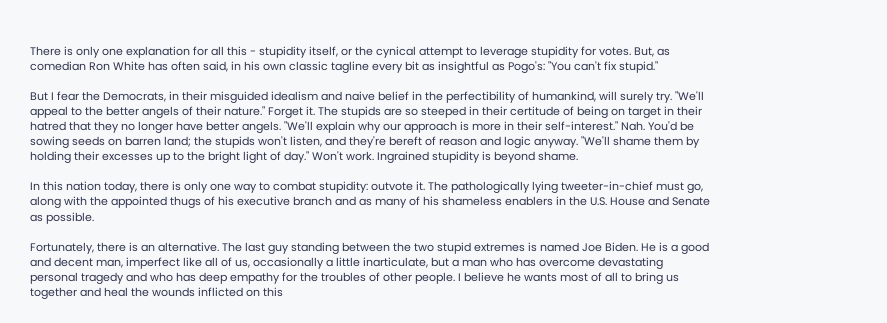There is only one explanation for all this - stupidity itself, or the cynical attempt to leverage stupidity for votes. But, as comedian Ron White has often said, in his own classic tagline every bit as insightful as Pogo's: "You can't fix stupid."

But I fear the Democrats, in their misguided idealism and naive belief in the perfectibility of humankind, will surely try. "We'll appeal to the better angels of their nature." Forget it. The stupids are so steeped in their certitude of being on target in their hatred that they no longer have better angels. "We'll explain why our approach is more in their self-interest." Nah. You'd be sowing seeds on barren land; the stupids won't listen, and they're bereft of reason and logic anyway. "We'll shame them by holding their excesses up to the bright light of day." Won't work. Ingrained stupidity is beyond shame.

In this nation today, there is only one way to combat stupidity: outvote it. The pathologically lying tweeter-in-chief must go, along with the appointed thugs of his executive branch and as many of his shameless enablers in the U.S. House and Senate as possible.

Fortunately, there is an alternative. The last guy standing between the two stupid extremes is named Joe Biden. He is a good and decent man, imperfect like all of us, occasionally a little inarticulate, but a man who has overcome devastating personal tragedy and who has deep empathy for the troubles of other people. I believe he wants most of all to bring us together and heal the wounds inflicted on this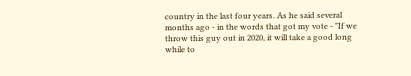country in the last four years. As he said several months ago - in the words that got my vote - "If we throw this guy out in 2020, it will take a good long while to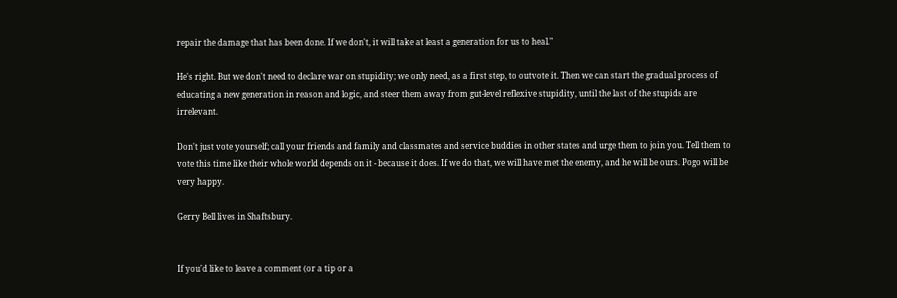repair the damage that has been done. If we don't, it will take at least a generation for us to heal."

He's right. But we don't need to declare war on stupidity; we only need, as a first step, to outvote it. Then we can start the gradual process of educating a new generation in reason and logic, and steer them away from gut-level reflexive stupidity, until the last of the stupids are irrelevant.

Don't just vote yourself; call your friends and family and classmates and service buddies in other states and urge them to join you. Tell them to vote this time like their whole world depends on it - because it does. If we do that, we will have met the enemy, and he will be ours. Pogo will be very happy.

Gerry Bell lives in Shaftsbury.


If you'd like to leave a comment (or a tip or a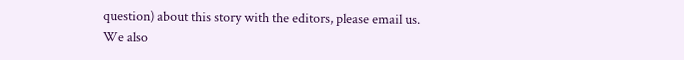question) about this story with the editors, please email us.
We also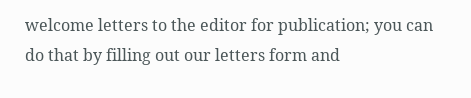welcome letters to the editor for publication; you can do that by filling out our letters form and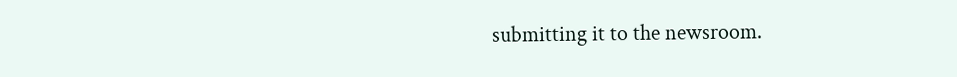submitting it to the newsroom.